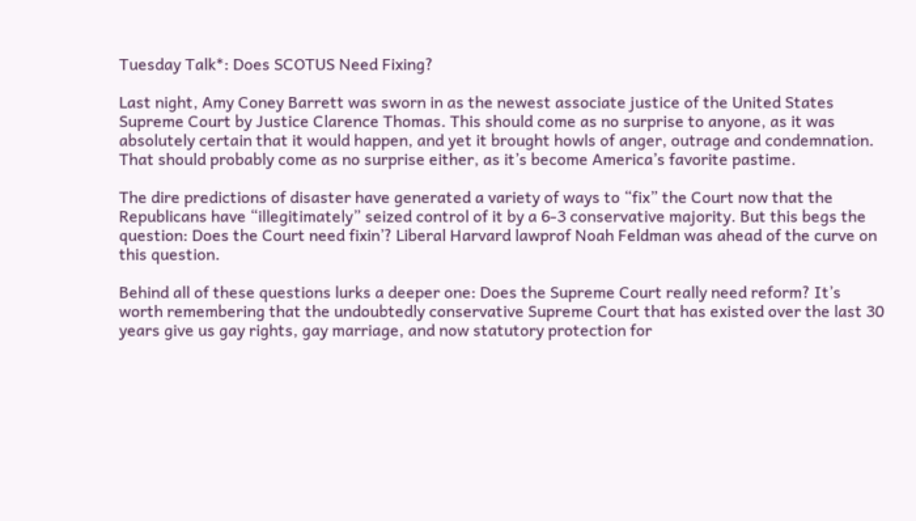Tuesday Talk*: Does SCOTUS Need Fixing?

Last night, Amy Coney Barrett was sworn in as the newest associate justice of the United States Supreme Court by Justice Clarence Thomas. This should come as no surprise to anyone, as it was absolutely certain that it would happen, and yet it brought howls of anger, outrage and condemnation. That should probably come as no surprise either, as it’s become America’s favorite pastime.

The dire predictions of disaster have generated a variety of ways to “fix” the Court now that the Republicans have “illegitimately” seized control of it by a 6-3 conservative majority. But this begs the question: Does the Court need fixin’? Liberal Harvard lawprof Noah Feldman was ahead of the curve on this question.

Behind all of these questions lurks a deeper one: Does the Supreme Court really need reform? It’s worth remembering that the undoubtedly conservative Supreme Court that has existed over the last 30 years give us gay rights, gay marriage, and now statutory protection for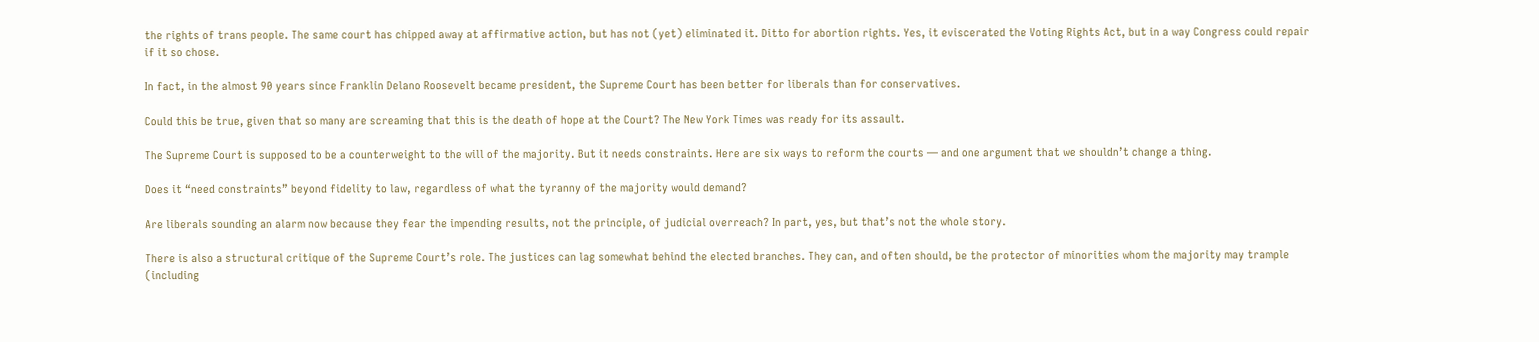the rights of trans people. The same court has chipped away at affirmative action, but has not (yet) eliminated it. Ditto for abortion rights. Yes, it eviscerated the Voting Rights Act, but in a way Congress could repair if it so chose.

In fact, in the almost 90 years since Franklin Delano Roosevelt became president, the Supreme Court has been better for liberals than for conservatives.

Could this be true, given that so many are screaming that this is the death of hope at the Court? The New York Times was ready for its assault.

The Supreme Court is supposed to be a counterweight to the will of the majority. But it needs constraints. Here are six ways to reform the courts — and one argument that we shouldn’t change a thing.

Does it “need constraints” beyond fidelity to law, regardless of what the tyranny of the majority would demand?

Are liberals sounding an alarm now because they fear the impending results, not the principle, of judicial overreach? In part, yes, but that’s not the whole story.

There is also a structural critique of the Supreme Court’s role. The justices can lag somewhat behind the elected branches. They can, and often should, be the protector of minorities whom the majority may trample (including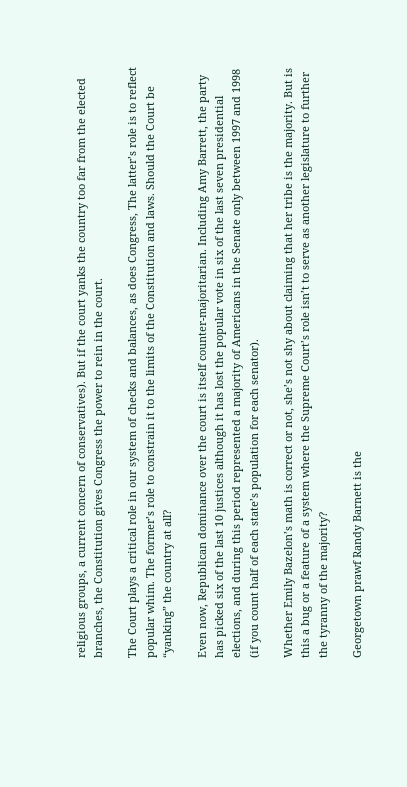religious groups, a current concern of conservatives). But if the court yanks the country too far from the elected branches, the Constitution gives Congress the power to rein in the court.

The Court plays a critical role in our system of checks and balances, as does Congress, The latter’s role is to reflect popular whim. The former’s role to constrain it to the limits of the Constitution and laws. Should the Court be “yanking” the country at all?

Even now, Republican dominance over the court is itself counter-majoritarian. Including Amy Barrett, the party has picked six of the last 10 justices although it has lost the popular vote in six of the last seven presidential elections, and during this period represented a majority of Americans in the Senate only between 1997 and 1998 (if you count half of each state’s population for each senator).

Whether Emily Bazelon’s math is correct or not, she’s not shy about claiming that her tribe is the majority. But is this a bug or a feature of a system where the Supreme Court’s role isn’t to serve as another legislature to further the tyranny of the majority?

Georgetown prawf Randy Barnett is the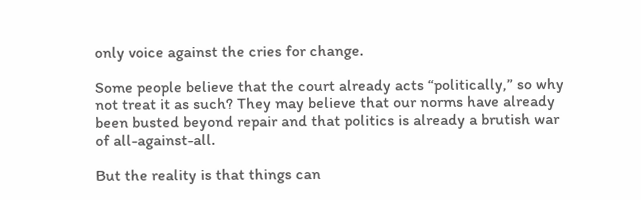only voice against the cries for change.

Some people believe that the court already acts “politically,” so why not treat it as such? They may believe that our norms have already been busted beyond repair and that politics is already a brutish war of all-against-all.

But the reality is that things can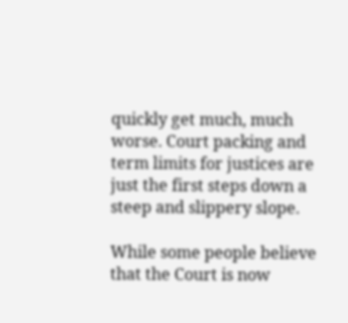quickly get much, much worse. Court packing and term limits for justices are just the first steps down a steep and slippery slope.

While some people believe that the Court is now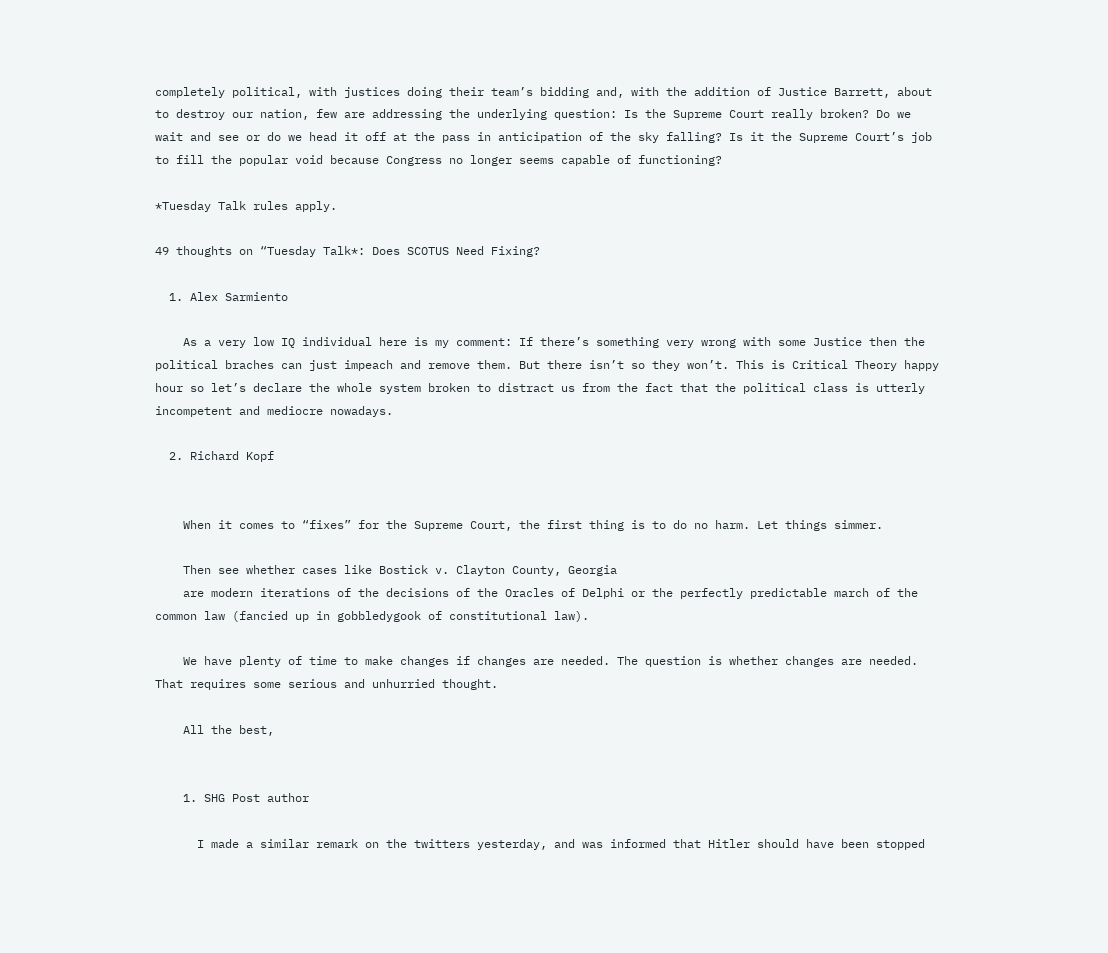completely political, with justices doing their team’s bidding and, with the addition of Justice Barrett, about to destroy our nation, few are addressing the underlying question: Is the Supreme Court really broken? Do we wait and see or do we head it off at the pass in anticipation of the sky falling? Is it the Supreme Court’s job to fill the popular void because Congress no longer seems capable of functioning?

*Tuesday Talk rules apply.

49 thoughts on “Tuesday Talk*: Does SCOTUS Need Fixing?

  1. Alex Sarmiento

    As a very low IQ individual here is my comment: If there’s something very wrong with some Justice then the political braches can just impeach and remove them. But there isn’t so they won’t. This is Critical Theory happy hour so let’s declare the whole system broken to distract us from the fact that the political class is utterly incompetent and mediocre nowadays.

  2. Richard Kopf


    When it comes to “fixes” for the Supreme Court, the first thing is to do no harm. Let things simmer.

    Then see whether cases like Bostick v. Clayton County, Georgia
    are modern iterations of the decisions of the Oracles of Delphi or the perfectly predictable march of the common law (fancied up in gobbledygook of constitutional law).

    We have plenty of time to make changes if changes are needed. The question is whether changes are needed. That requires some serious and unhurried thought.

    All the best,


    1. SHG Post author

      I made a similar remark on the twitters yesterday, and was informed that Hitler should have been stopped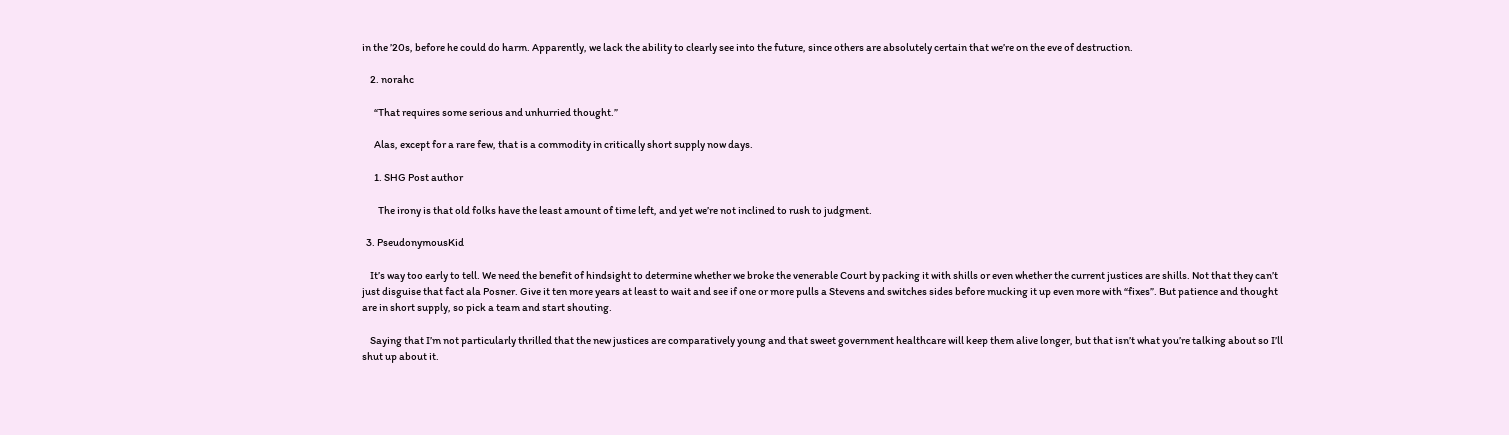in the ’20s, before he could do harm. Apparently, we lack the ability to clearly see into the future, since others are absolutely certain that we’re on the eve of destruction.

    2. norahc

      “That requires some serious and unhurried thought.”

      Alas, except for a rare few, that is a commodity in critically short supply now days.

      1. SHG Post author

        The irony is that old folks have the least amount of time left, and yet we’re not inclined to rush to judgment.

  3. PseudonymousKid

    It’s way too early to tell. We need the benefit of hindsight to determine whether we broke the venerable Court by packing it with shills or even whether the current justices are shills. Not that they can’t just disguise that fact ala Posner. Give it ten more years at least to wait and see if one or more pulls a Stevens and switches sides before mucking it up even more with “fixes”. But patience and thought are in short supply, so pick a team and start shouting.

    Saying that I’m not particularly thrilled that the new justices are comparatively young and that sweet government healthcare will keep them alive longer, but that isn’t what you’re talking about so I’ll shut up about it.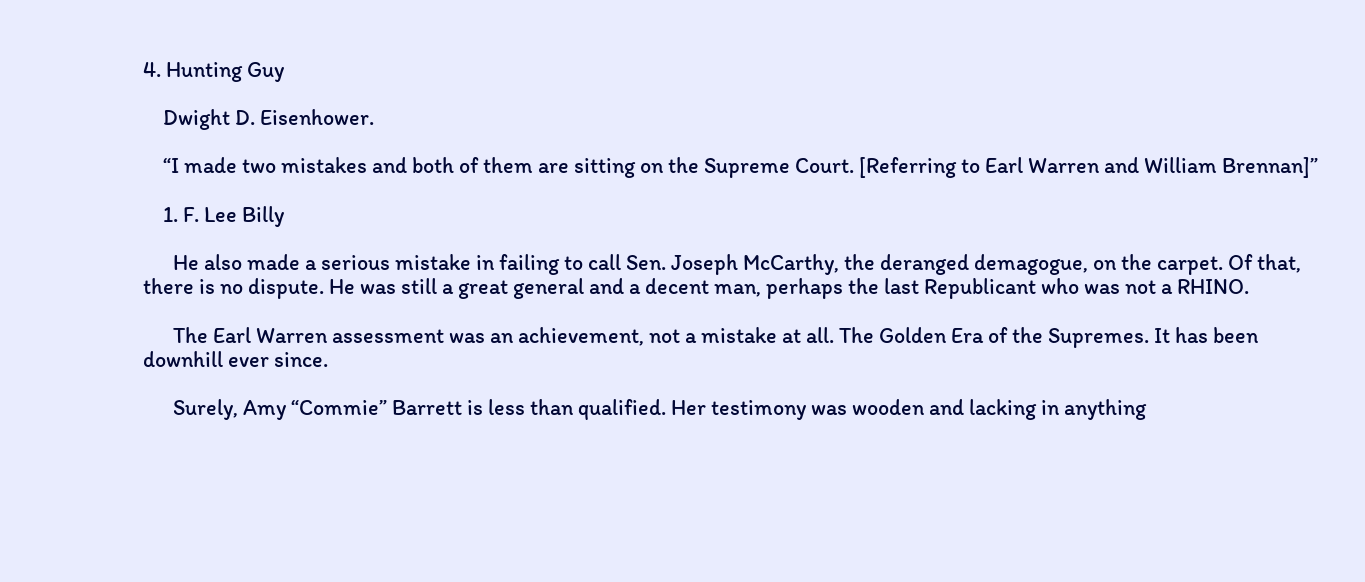4. Hunting Guy

    Dwight D. Eisenhower.

    “I made two mistakes and both of them are sitting on the Supreme Court. [Referring to Earl Warren and William Brennan]”

    1. F. Lee Billy

      He also made a serious mistake in failing to call Sen. Joseph McCarthy, the deranged demagogue, on the carpet. Of that, there is no dispute. He was still a great general and a decent man, perhaps the last Republicant who was not a RHINO.

      The Earl Warren assessment was an achievement, not a mistake at all. The Golden Era of the Supremes. It has been downhill ever since.

      Surely, Amy “Commie” Barrett is less than qualified. Her testimony was wooden and lacking in anything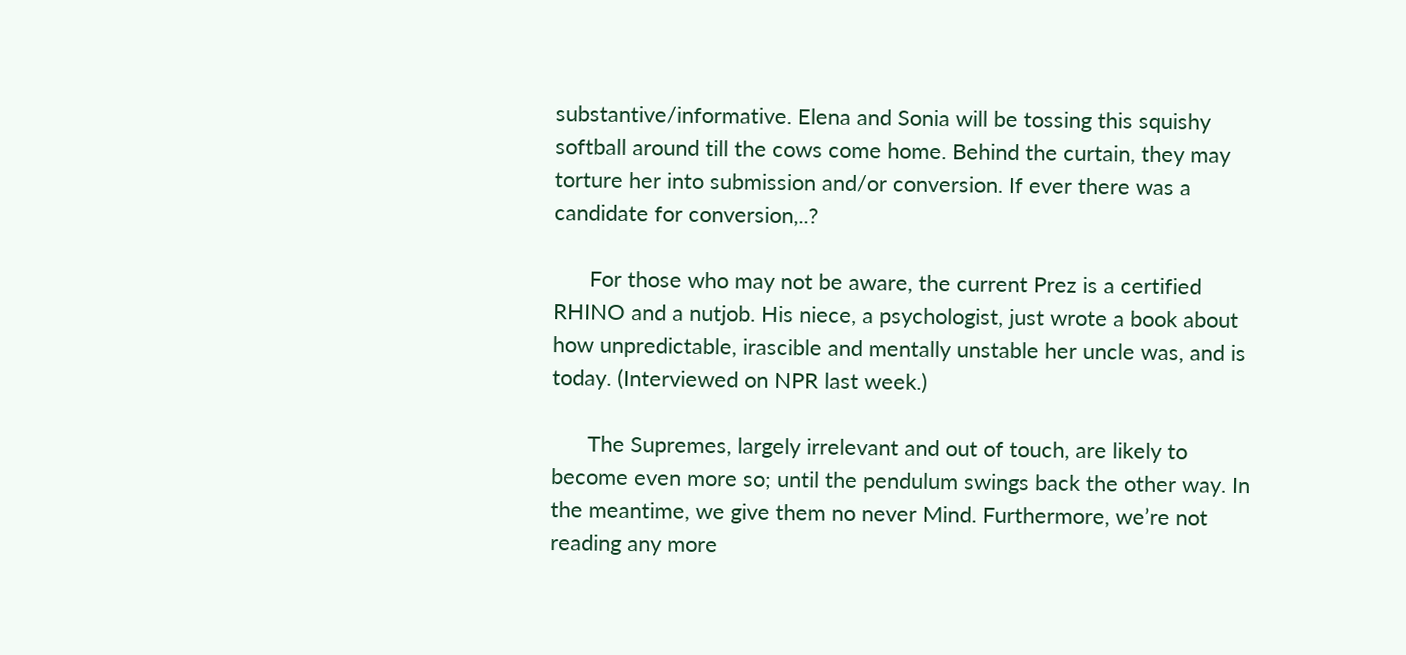substantive/informative. Elena and Sonia will be tossing this squishy softball around till the cows come home. Behind the curtain, they may torture her into submission and/or conversion. If ever there was a candidate for conversion,..?

      For those who may not be aware, the current Prez is a certified RHINO and a nutjob. His niece, a psychologist, just wrote a book about how unpredictable, irascible and mentally unstable her uncle was, and is today. (Interviewed on NPR last week.)

      The Supremes, largely irrelevant and out of touch, are likely to become even more so; until the pendulum swings back the other way. In the meantime, we give them no never Mind. Furthermore, we’re not reading any more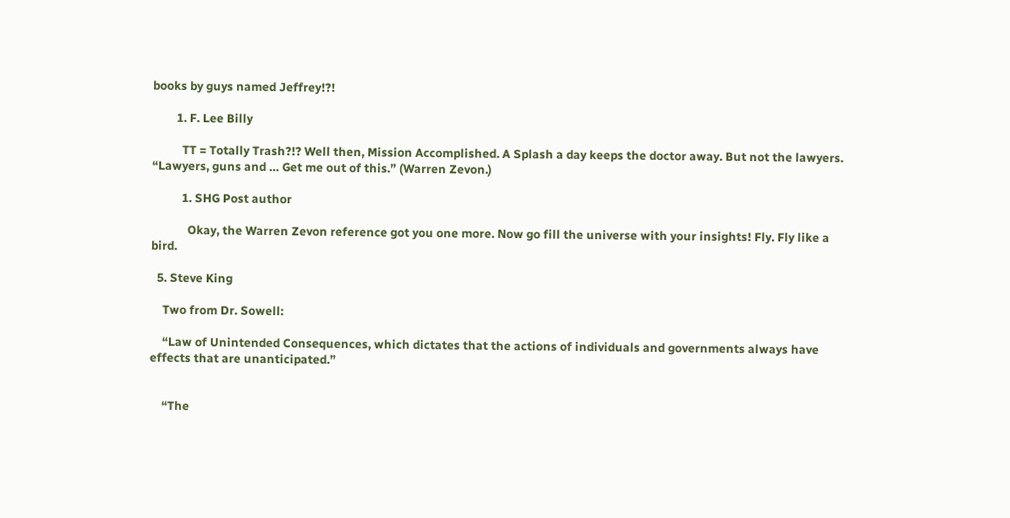books by guys named Jeffrey!?!

        1. F. Lee Billy

          TT = Totally Trash?!? Well then, Mission Accomplished. A Splash a day keeps the doctor away. But not the lawyers. “Lawyers, guns and … Get me out of this.” (Warren Zevon.)

          1. SHG Post author

            Okay, the Warren Zevon reference got you one more. Now go fill the universe with your insights! Fly. Fly like a bird.

  5. Steve King

    Two from Dr. Sowell:

    “Law of Unintended Consequences, which dictates that the actions of individuals and governments always have effects that are unanticipated.”


    “The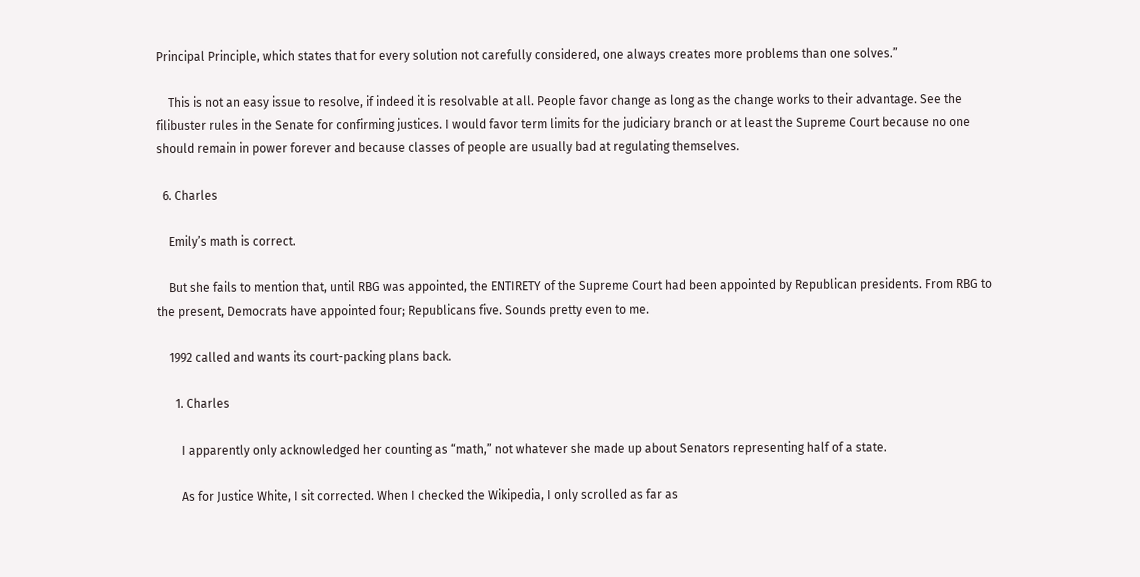Principal Principle, which states that for every solution not carefully considered, one always creates more problems than one solves.”

    This is not an easy issue to resolve, if indeed it is resolvable at all. People favor change as long as the change works to their advantage. See the filibuster rules in the Senate for confirming justices. I would favor term limits for the judiciary branch or at least the Supreme Court because no one should remain in power forever and because classes of people are usually bad at regulating themselves.

  6. Charles

    Emily’s math is correct.

    But she fails to mention that, until RBG was appointed, the ENTIRETY of the Supreme Court had been appointed by Republican presidents. From RBG to the present, Democrats have appointed four; Republicans five. Sounds pretty even to me.

    1992 called and wants its court-packing plans back.

      1. Charles

        I apparently only acknowledged her counting as “math,” not whatever she made up about Senators representing half of a state.

        As for Justice White, I sit corrected. When I checked the Wikipedia, I only scrolled as far as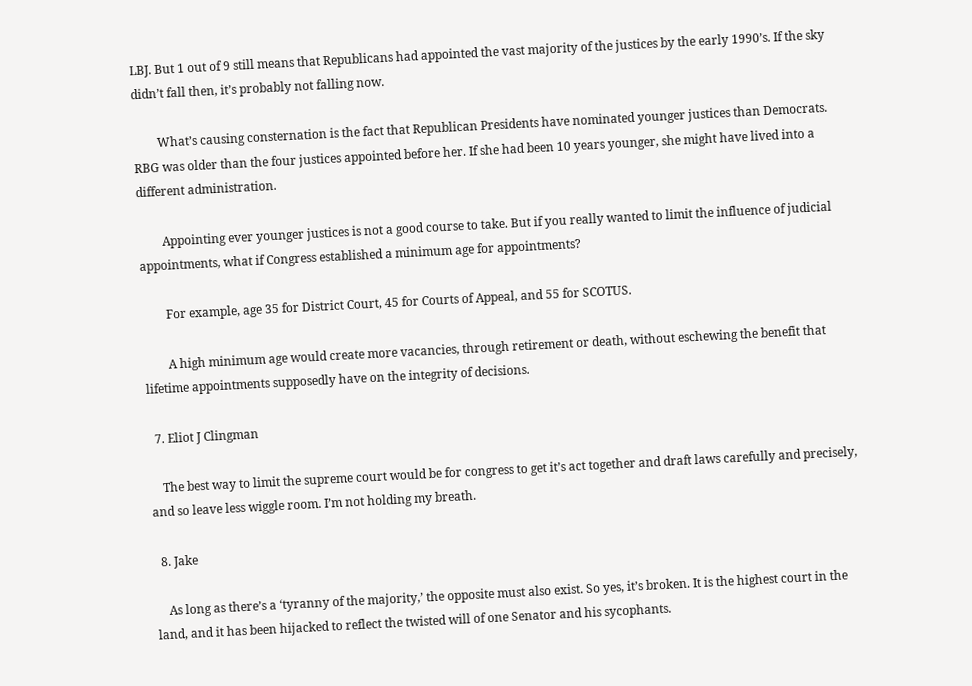LBJ. But 1 out of 9 still means that Republicans had appointed the vast majority of the justices by the early 1990’s. If the sky didn’t fall then, it’s probably not falling now.

        What’s causing consternation is the fact that Republican Presidents have nominated younger justices than Democrats. RBG was older than the four justices appointed before her. If she had been 10 years younger, she might have lived into a different administration.

        Appointing ever younger justices is not a good course to take. But if you really wanted to limit the influence of judicial appointments, what if Congress established a minimum age for appointments?

        For example, age 35 for District Court, 45 for Courts of Appeal, and 55 for SCOTUS.

        A high minimum age would create more vacancies, through retirement or death, without eschewing the benefit that lifetime appointments supposedly have on the integrity of decisions.

  7. Eliot J Clingman

    The best way to limit the supreme court would be for congress to get it’s act together and draft laws carefully and precisely, and so leave less wiggle room. I’m not holding my breath.

  8. Jake

    As long as there’s a ‘tyranny of the majority,’ the opposite must also exist. So yes, it’s broken. It is the highest court in the land, and it has been hijacked to reflect the twisted will of one Senator and his sycophants.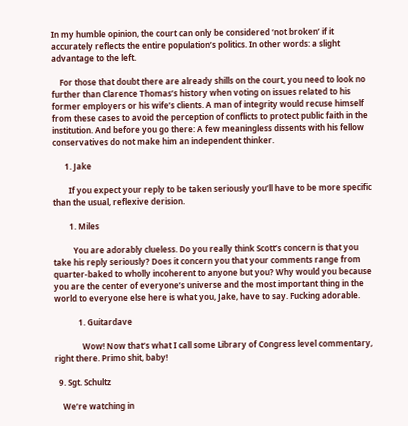In my humble opinion, the court can only be considered ‘not broken’ if it accurately reflects the entire population’s politics. In other words: a slight advantage to the left.

    For those that doubt there are already shills on the court, you need to look no further than Clarence Thomas’s history when voting on issues related to his former employers or his wife’s clients. A man of integrity would recuse himself from these cases to avoid the perception of conflicts to protect public faith in the institution. And before you go there: A few meaningless dissents with his fellow conservatives do not make him an independent thinker.

      1. Jake

        If you expect your reply to be taken seriously you’ll have to be more specific than the usual, reflexive derision.

        1. Miles

          You are adorably clueless. Do you really think Scott’s concern is that you take his reply seriously? Does it concern you that your comments range from quarter-baked to wholly incoherent to anyone but you? Why would you because you are the center of everyone’s universe and the most important thing in the world to everyone else here is what you, Jake, have to say. Fucking adorable.

            1. Guitardave

              Wow! Now that’s what I call some Library of Congress level commentary, right there. Primo shit, baby!

  9. Sgt. Schultz

    We’re watching in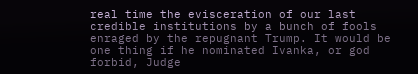real time the evisceration of our last credible institutions by a bunch of fools enraged by the repugnant Trump. It would be one thing if he nominated Ivanka, or god forbid, Judge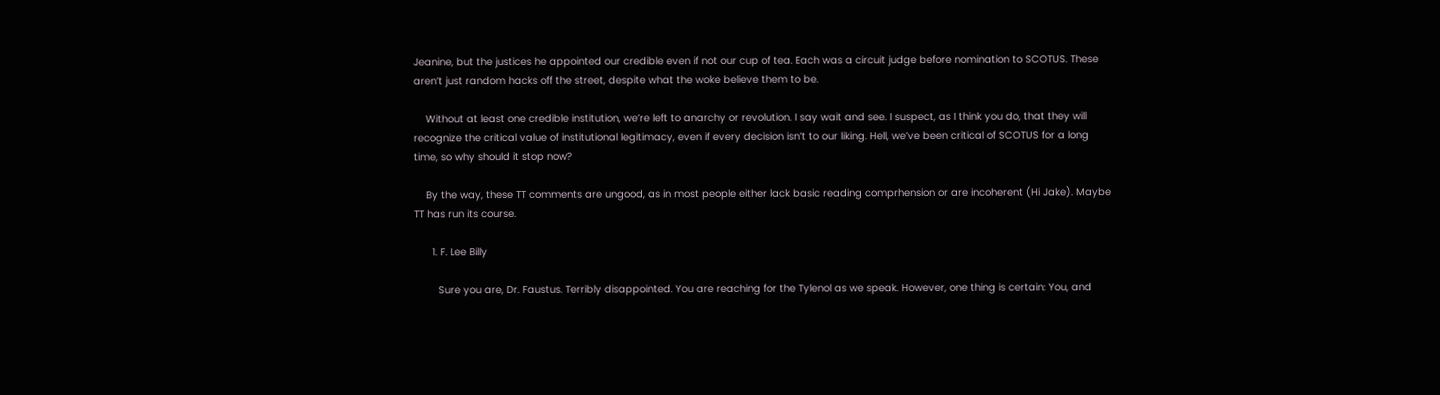Jeanine, but the justices he appointed our credible even if not our cup of tea. Each was a circuit judge before nomination to SCOTUS. These aren’t just random hacks off the street, despite what the woke believe them to be.

    Without at least one credible institution, we’re left to anarchy or revolution. I say wait and see. I suspect, as I think you do, that they will recognize the critical value of institutional legitimacy, even if every decision isn’t to our liking. Hell, we’ve been critical of SCOTUS for a long time, so why should it stop now?

    By the way, these TT comments are ungood, as in most people either lack basic reading comprhension or are incoherent (Hi Jake). Maybe TT has run its course.

      1. F. Lee Billy

        Sure you are, Dr. Faustus. Terribly disappointed. You are reaching for the Tylenol as we speak. However, one thing is certain: You, and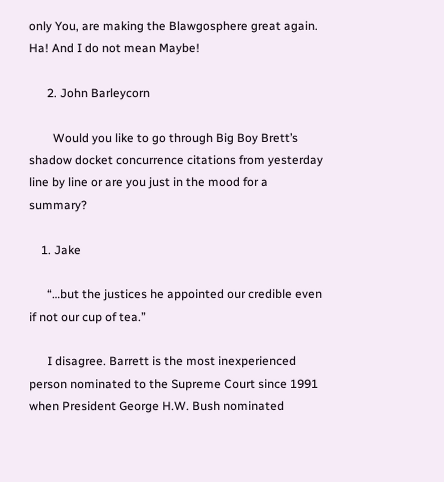only You, are making the Blawgosphere great again. Ha! And I do not mean Maybe!

      2. John Barleycorn

        Would you like to go through Big Boy Brett’s shadow docket concurrence citations from yesterday line by line or are you just in the mood for a summary?

    1. Jake

      “…but the justices he appointed our credible even if not our cup of tea.”

      I disagree. Barrett is the most inexperienced person nominated to the Supreme Court since 1991 when President George H.W. Bush nominated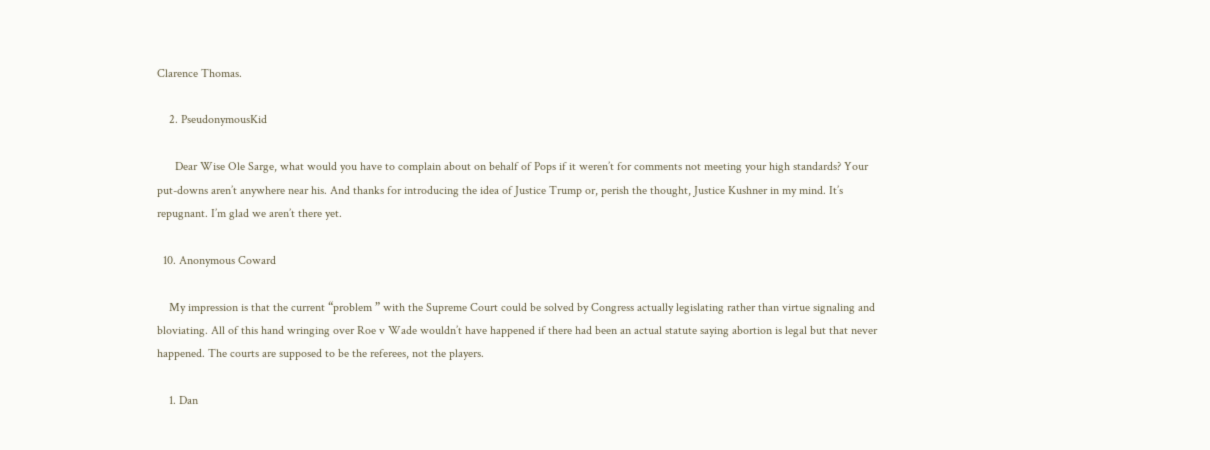Clarence Thomas.

    2. PseudonymousKid

      Dear Wise Ole Sarge, what would you have to complain about on behalf of Pops if it weren’t for comments not meeting your high standards? Your put-downs aren’t anywhere near his. And thanks for introducing the idea of Justice Trump or, perish the thought, Justice Kushner in my mind. It’s repugnant. I’m glad we aren’t there yet.

  10. Anonymous Coward

    My impression is that the current “problem ” with the Supreme Court could be solved by Congress actually legislating rather than virtue signaling and bloviating. All of this hand wringing over Roe v Wade wouldn’t have happened if there had been an actual statute saying abortion is legal but that never happened. The courts are supposed to be the referees, not the players.

    1. Dan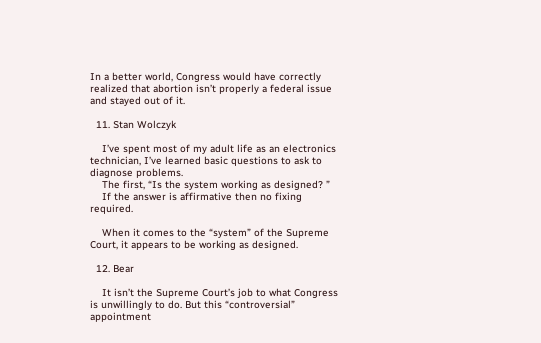In a better world, Congress would have correctly realized that abortion isn’t properly a federal issue and stayed out of it.

  11. Stan Wolczyk

    I’ve spent most of my adult life as an electronics technician, I’ve learned basic questions to ask to diagnose problems.
    The first, “Is the system working as designed? ”
    If the answer is affirmative then no fixing required.

    When it comes to the “system” of the Supreme Court, it appears to be working as designed.

  12. Bear

    It isn’t the Supreme Court’s job to what Congress is unwillingly to do. But this “controversial” appointment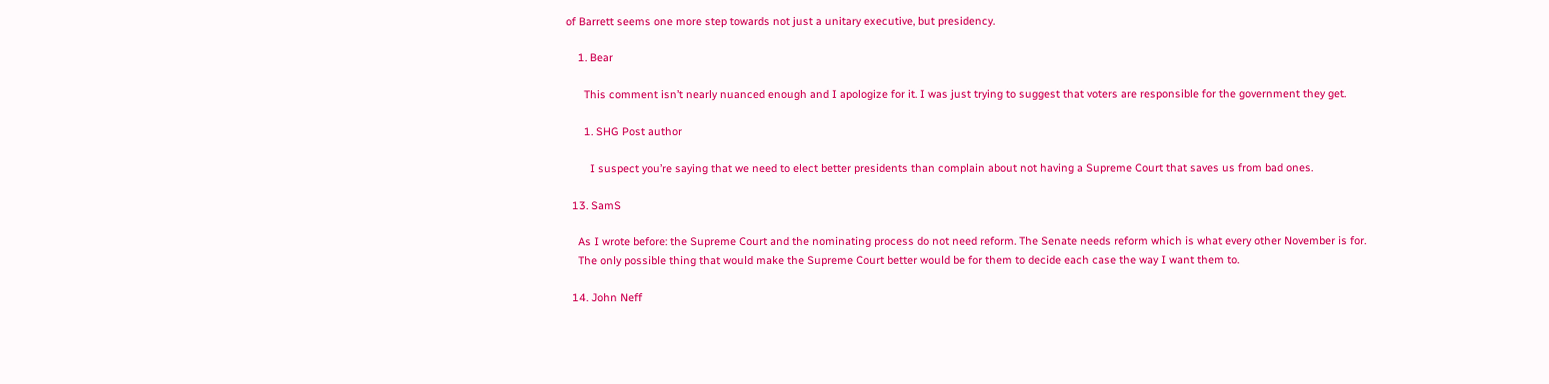of Barrett seems one more step towards not just a unitary executive, but presidency.

    1. Bear

      This comment isn’t nearly nuanced enough and I apologize for it. I was just trying to suggest that voters are responsible for the government they get.

      1. SHG Post author

        I suspect you’re saying that we need to elect better presidents than complain about not having a Supreme Court that saves us from bad ones.

  13. SamS

    As I wrote before: the Supreme Court and the nominating process do not need reform. The Senate needs reform which is what every other November is for.
    The only possible thing that would make the Supreme Court better would be for them to decide each case the way I want them to.

  14. John Neff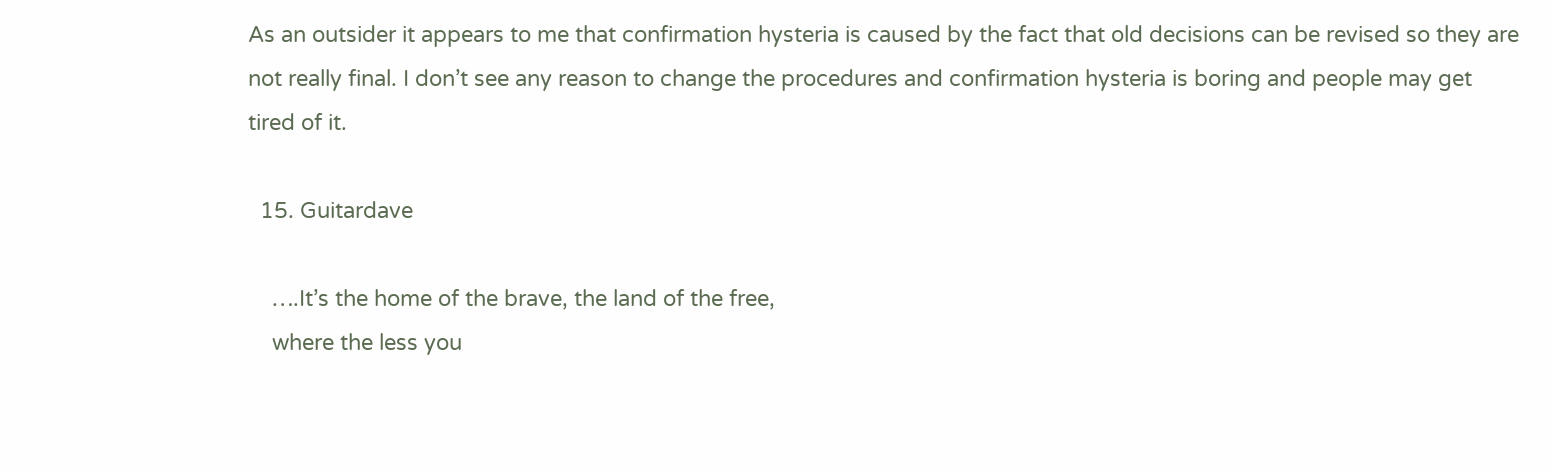As an outsider it appears to me that confirmation hysteria is caused by the fact that old decisions can be revised so they are not really final. I don’t see any reason to change the procedures and confirmation hysteria is boring and people may get tired of it.

  15. Guitardave

    ….It’s the home of the brave, the land of the free,
    where the less you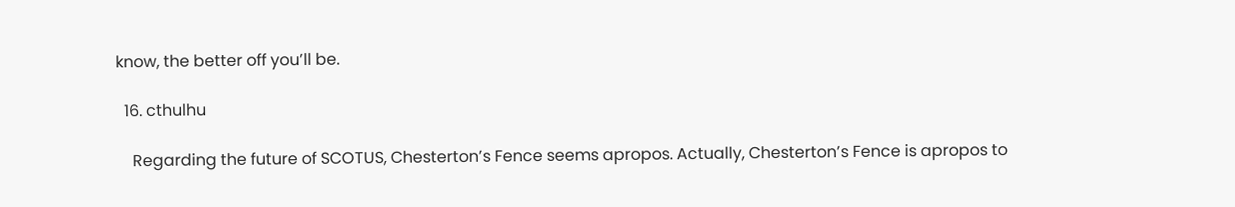know, the better off you’ll be.

  16. cthulhu

    Regarding the future of SCOTUS, Chesterton’s Fence seems apropos. Actually, Chesterton’s Fence is apropos to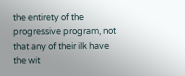the entirety of the progressive program, not that any of their ilk have the wit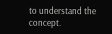to understand the concept.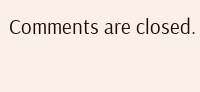Comments are closed.